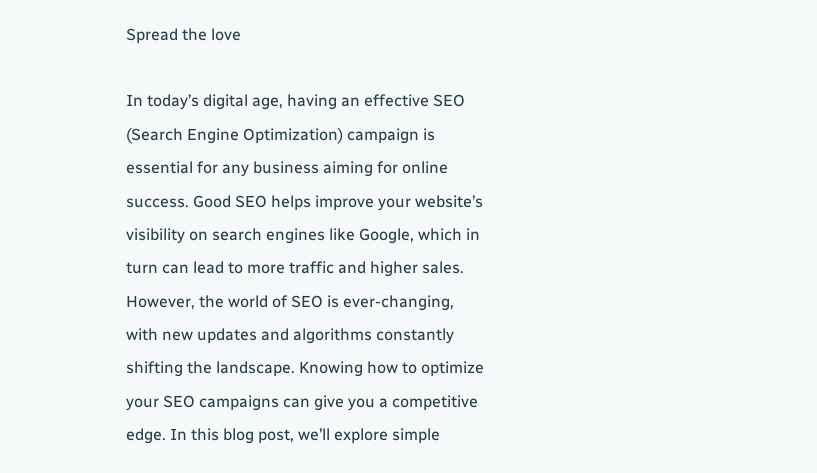Spread the love

In today’s digital age, having an effective SEO (Search Engine Optimization) campaign is essential for any business aiming for online success. Good SEO helps improve your website’s visibility on search engines like Google, which in turn can lead to more traffic and higher sales. However, the world of SEO is ever-changing, with new updates and algorithms constantly shifting the landscape. Knowing how to optimize your SEO campaigns can give you a competitive edge. In this blog post, we’ll explore simple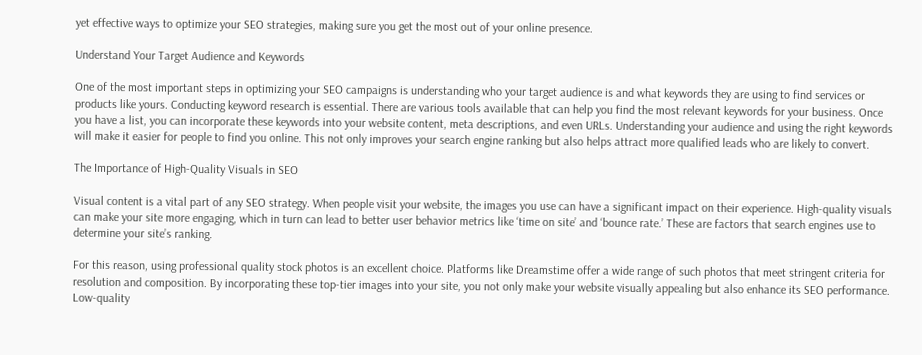yet effective ways to optimize your SEO strategies, making sure you get the most out of your online presence.

Understand Your Target Audience and Keywords

One of the most important steps in optimizing your SEO campaigns is understanding who your target audience is and what keywords they are using to find services or products like yours. Conducting keyword research is essential. There are various tools available that can help you find the most relevant keywords for your business. Once you have a list, you can incorporate these keywords into your website content, meta descriptions, and even URLs. Understanding your audience and using the right keywords will make it easier for people to find you online. This not only improves your search engine ranking but also helps attract more qualified leads who are likely to convert.

The Importance of High-Quality Visuals in SEO

Visual content is a vital part of any SEO strategy. When people visit your website, the images you use can have a significant impact on their experience. High-quality visuals can make your site more engaging, which in turn can lead to better user behavior metrics like ‘time on site’ and ‘bounce rate.’ These are factors that search engines use to determine your site’s ranking.

For this reason, using professional quality stock photos is an excellent choice. Platforms like Dreamstime offer a wide range of such photos that meet stringent criteria for resolution and composition. By incorporating these top-tier images into your site, you not only make your website visually appealing but also enhance its SEO performance. Low-quality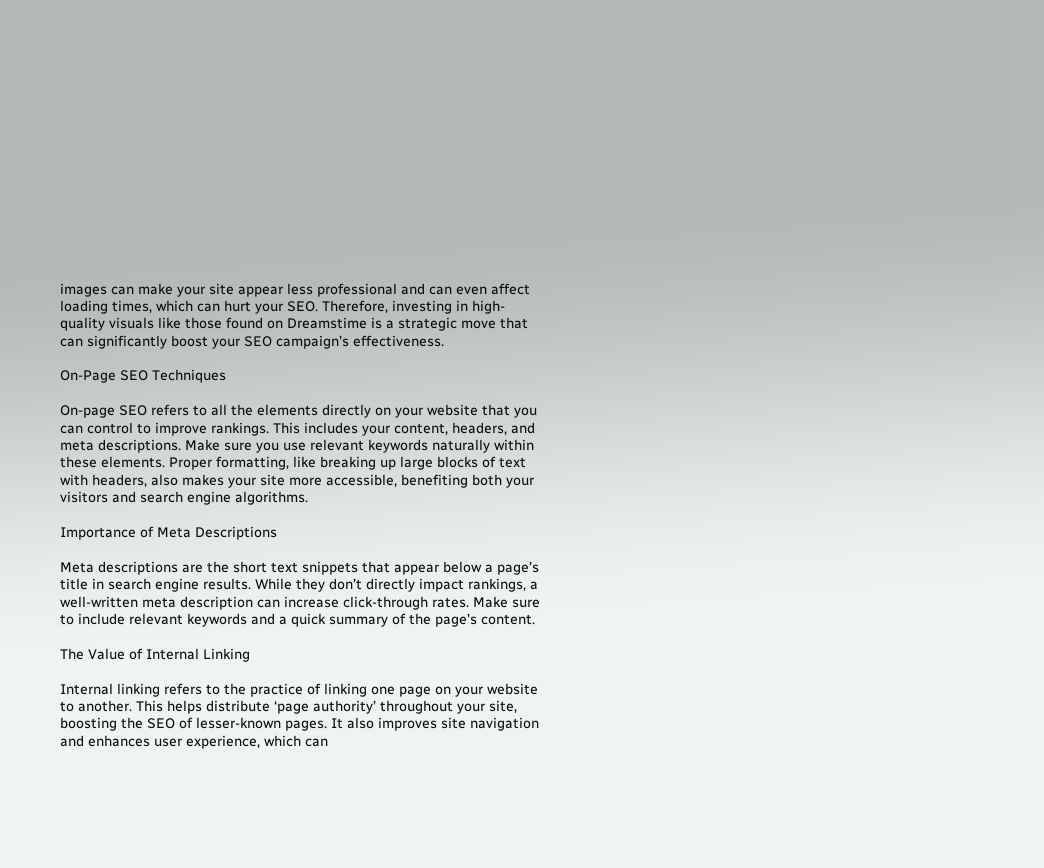images can make your site appear less professional and can even affect loading times, which can hurt your SEO. Therefore, investing in high-quality visuals like those found on Dreamstime is a strategic move that can significantly boost your SEO campaign’s effectiveness.

On-Page SEO Techniques

On-page SEO refers to all the elements directly on your website that you can control to improve rankings. This includes your content, headers, and meta descriptions. Make sure you use relevant keywords naturally within these elements. Proper formatting, like breaking up large blocks of text with headers, also makes your site more accessible, benefiting both your visitors and search engine algorithms.

Importance of Meta Descriptions

Meta descriptions are the short text snippets that appear below a page’s title in search engine results. While they don’t directly impact rankings, a well-written meta description can increase click-through rates. Make sure to include relevant keywords and a quick summary of the page’s content.

The Value of Internal Linking

Internal linking refers to the practice of linking one page on your website to another. This helps distribute ‘page authority’ throughout your site, boosting the SEO of lesser-known pages. It also improves site navigation and enhances user experience, which can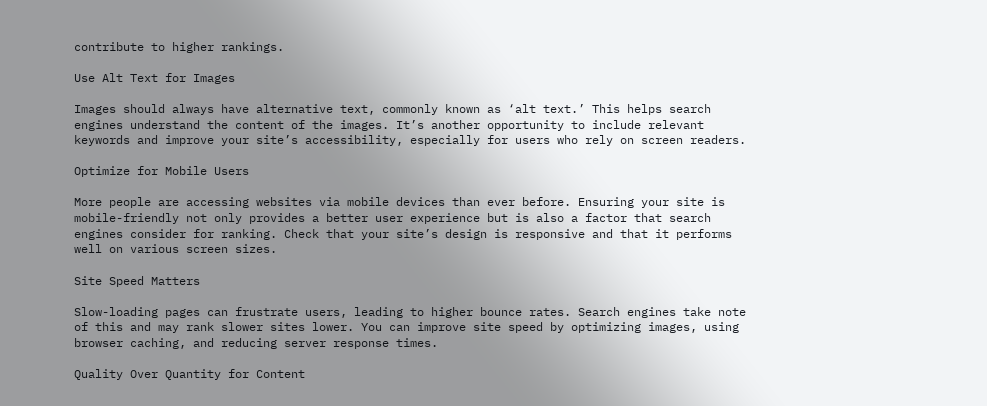contribute to higher rankings.

Use Alt Text for Images

Images should always have alternative text, commonly known as ‘alt text.’ This helps search engines understand the content of the images. It’s another opportunity to include relevant keywords and improve your site’s accessibility, especially for users who rely on screen readers.

Optimize for Mobile Users

More people are accessing websites via mobile devices than ever before. Ensuring your site is mobile-friendly not only provides a better user experience but is also a factor that search engines consider for ranking. Check that your site’s design is responsive and that it performs well on various screen sizes.

Site Speed Matters

Slow-loading pages can frustrate users, leading to higher bounce rates. Search engines take note of this and may rank slower sites lower. You can improve site speed by optimizing images, using browser caching, and reducing server response times.

Quality Over Quantity for Content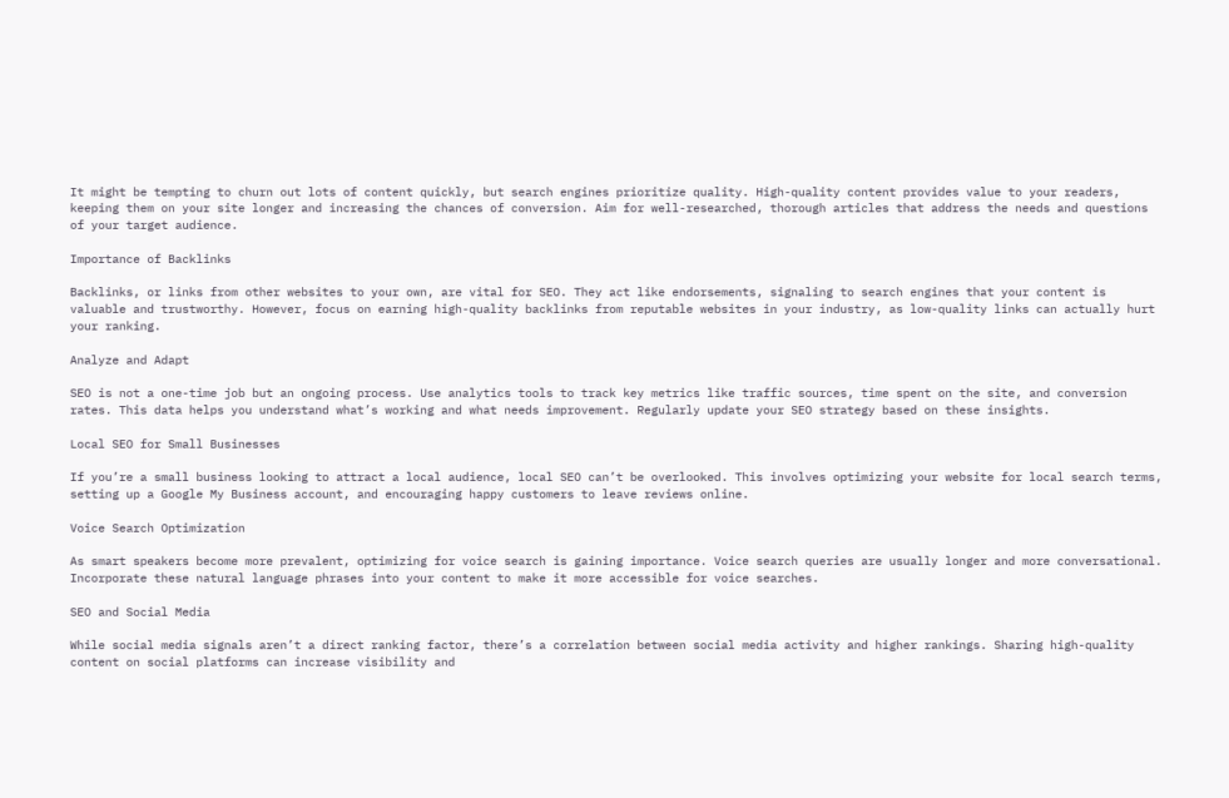It might be tempting to churn out lots of content quickly, but search engines prioritize quality. High-quality content provides value to your readers, keeping them on your site longer and increasing the chances of conversion. Aim for well-researched, thorough articles that address the needs and questions of your target audience.

Importance of Backlinks

Backlinks, or links from other websites to your own, are vital for SEO. They act like endorsements, signaling to search engines that your content is valuable and trustworthy. However, focus on earning high-quality backlinks from reputable websites in your industry, as low-quality links can actually hurt your ranking.

Analyze and Adapt

SEO is not a one-time job but an ongoing process. Use analytics tools to track key metrics like traffic sources, time spent on the site, and conversion rates. This data helps you understand what’s working and what needs improvement. Regularly update your SEO strategy based on these insights.

Local SEO for Small Businesses

If you’re a small business looking to attract a local audience, local SEO can’t be overlooked. This involves optimizing your website for local search terms, setting up a Google My Business account, and encouraging happy customers to leave reviews online.

Voice Search Optimization

As smart speakers become more prevalent, optimizing for voice search is gaining importance. Voice search queries are usually longer and more conversational. Incorporate these natural language phrases into your content to make it more accessible for voice searches.

SEO and Social Media

While social media signals aren’t a direct ranking factor, there’s a correlation between social media activity and higher rankings. Sharing high-quality content on social platforms can increase visibility and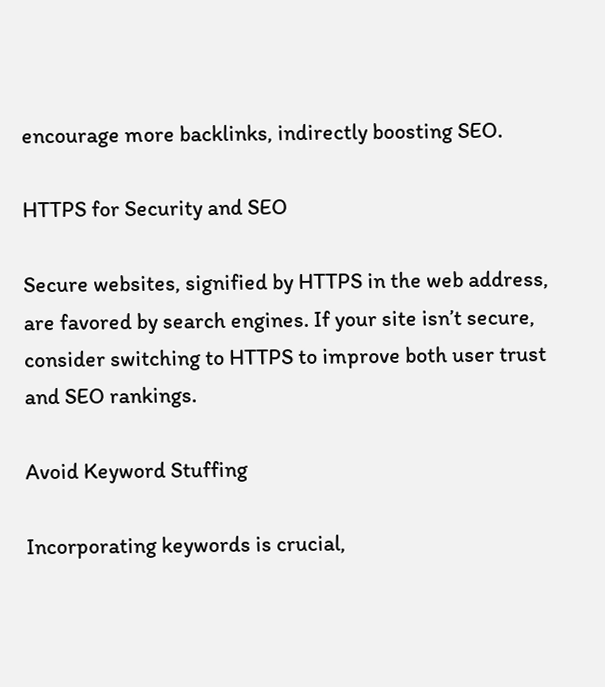encourage more backlinks, indirectly boosting SEO.

HTTPS for Security and SEO

Secure websites, signified by HTTPS in the web address, are favored by search engines. If your site isn’t secure, consider switching to HTTPS to improve both user trust and SEO rankings.

Avoid Keyword Stuffing

Incorporating keywords is crucial,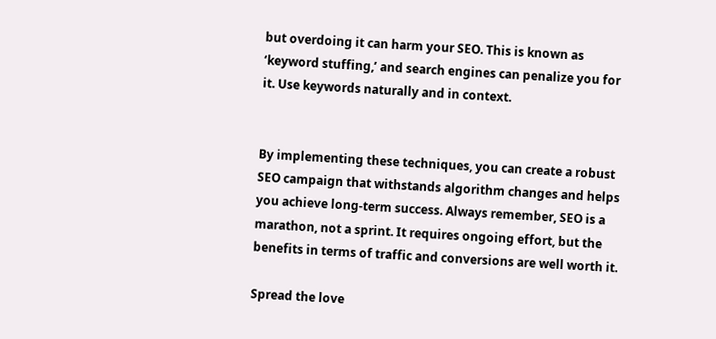but overdoing it can harm your SEO. This is known as ‘keyword stuffing,’ and search engines can penalize you for it. Use keywords naturally and in context.


By implementing these techniques, you can create a robust SEO campaign that withstands algorithm changes and helps you achieve long-term success. Always remember, SEO is a marathon, not a sprint. It requires ongoing effort, but the benefits in terms of traffic and conversions are well worth it.

Spread the love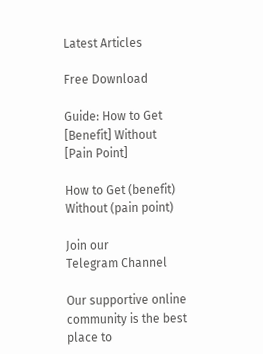Latest Articles

Free Download

Guide: How to Get [Benefit] Without [Pain Point]

How to Get (benefit) Without (pain point)

Join our
Telegram Channel

Our supportive online community is the best place to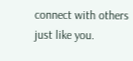connect with others just like you.